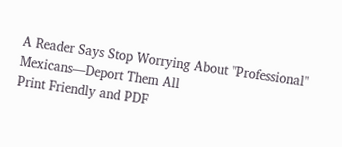A Reader Says Stop Worrying About "Professional" Mexicans—Deport Them All
Print Friendly and PDF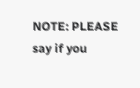NOTE: PLEASE say if you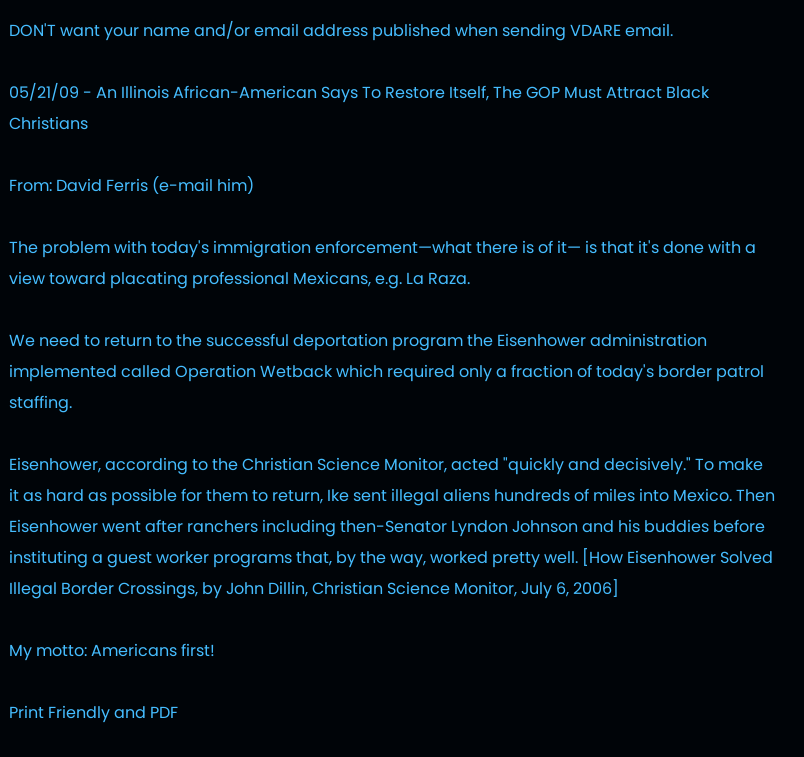DON'T want your name and/or email address published when sending VDARE email.

05/21/09 - An Illinois African-American Says To Restore Itself, The GOP Must Attract Black Christians

From: David Ferris (e-mail him)

The problem with today's immigration enforcement—what there is of it— is that it's done with a view toward placating professional Mexicans, e.g. La Raza.

We need to return to the successful deportation program the Eisenhower administration implemented called Operation Wetback which required only a fraction of today's border patrol staffing.

Eisenhower, according to the Christian Science Monitor, acted "quickly and decisively." To make it as hard as possible for them to return, Ike sent illegal aliens hundreds of miles into Mexico. Then Eisenhower went after ranchers including then-Senator Lyndon Johnson and his buddies before instituting a guest worker programs that, by the way, worked pretty well. [How Eisenhower Solved Illegal Border Crossings, by John Dillin, Christian Science Monitor, July 6, 2006]

My motto: Americans first!

Print Friendly and PDF